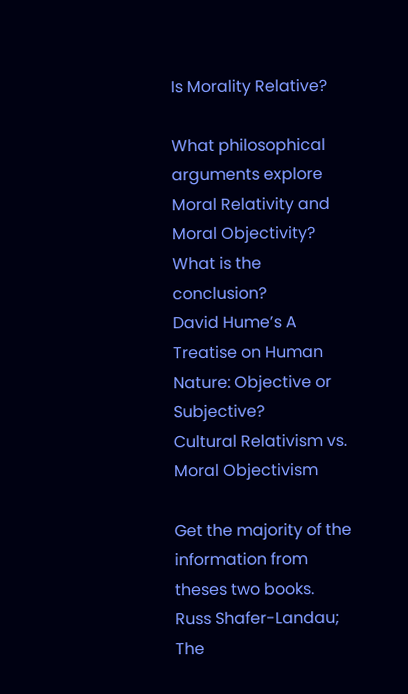Is Morality Relative?

What philosophical arguments explore Moral Relativity and Moral Objectivity? What is the conclusion?
David Hume’s A Treatise on Human Nature: Objective or Subjective?
Cultural Relativism vs. Moral Objectivism

Get the majority of the information from theses two books.
Russ Shafer-Landau; The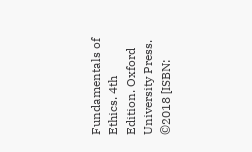Fundamentals of Ethics. 4th Edition. Oxford University Press. ©2018 [ISBN: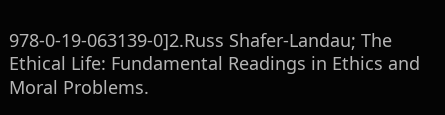978-0-19-063139-0]2.Russ Shafer-Landau; The Ethical Life: Fundamental Readings in Ethics and Moral Problems.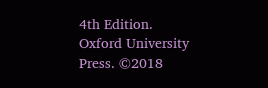4th Edition. Oxford University Press. ©2018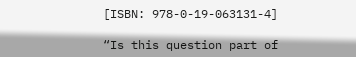[ISBN: 978-0-19-063131-4]

“Is this question part of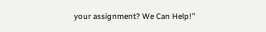your assignment? We Can Help!”